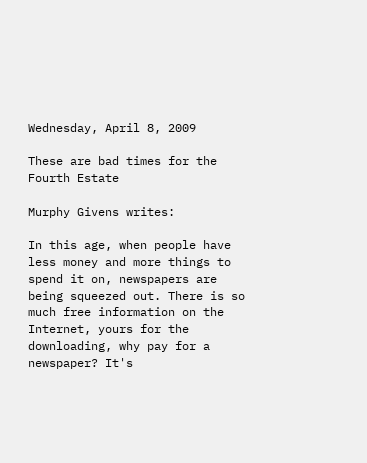Wednesday, April 8, 2009

These are bad times for the Fourth Estate

Murphy Givens writes:

In this age, when people have less money and more things to spend it on, newspapers are being squeezed out. There is so much free information on the Internet, yours for the downloading, why pay for a newspaper? It's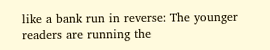like a bank run in reverse: The younger readers are running the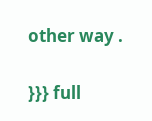other way .

}}} full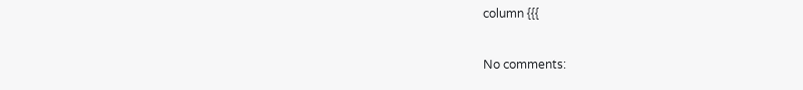column {{{

No comments: